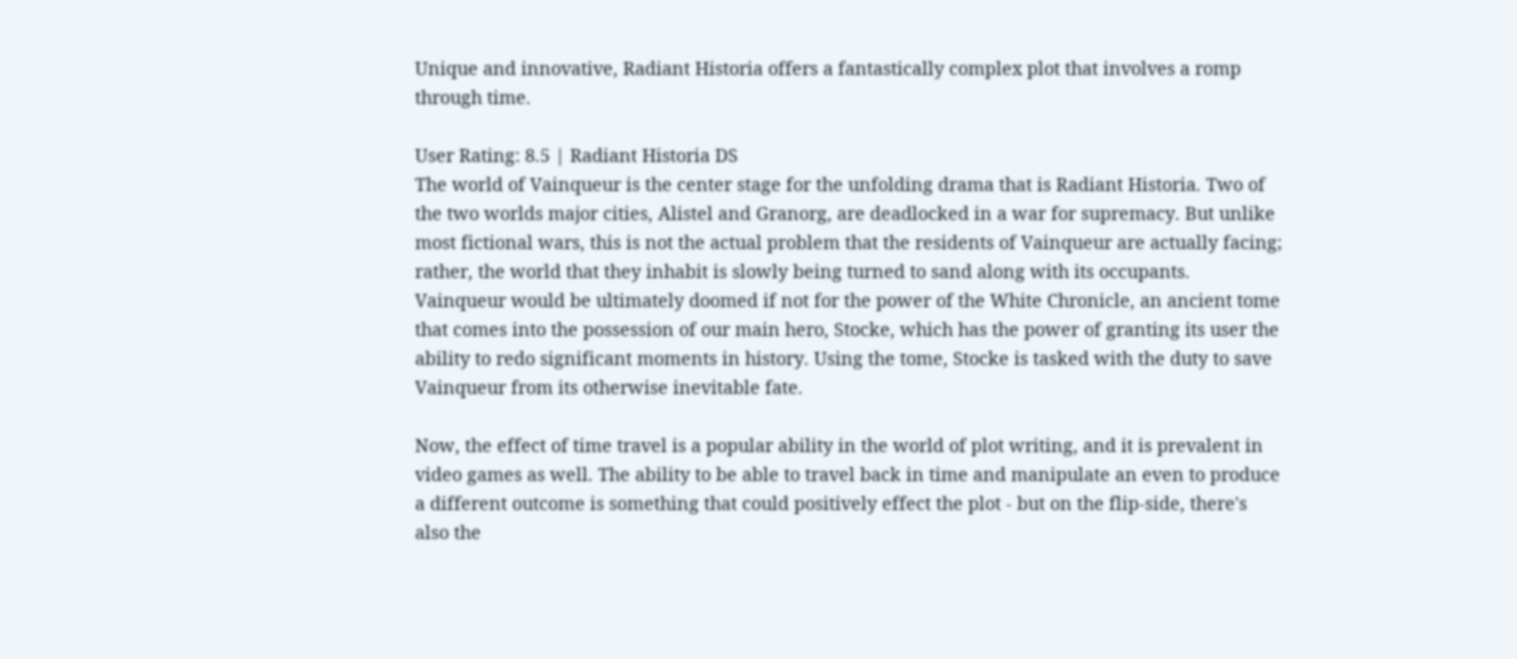Unique and innovative, Radiant Historia offers a fantastically complex plot that involves a romp through time.

User Rating: 8.5 | Radiant Historia DS
The world of Vainqueur is the center stage for the unfolding drama that is Radiant Historia. Two of the two worlds major cities, Alistel and Granorg, are deadlocked in a war for supremacy. But unlike most fictional wars, this is not the actual problem that the residents of Vainqueur are actually facing; rather, the world that they inhabit is slowly being turned to sand along with its occupants. Vainqueur would be ultimately doomed if not for the power of the White Chronicle, an ancient tome that comes into the possession of our main hero, Stocke, which has the power of granting its user the ability to redo significant moments in history. Using the tome, Stocke is tasked with the duty to save Vainqueur from its otherwise inevitable fate.

Now, the effect of time travel is a popular ability in the world of plot writing, and it is prevalent in video games as well. The ability to be able to travel back in time and manipulate an even to produce a different outcome is something that could positively effect the plot - but on the flip-side, there's also the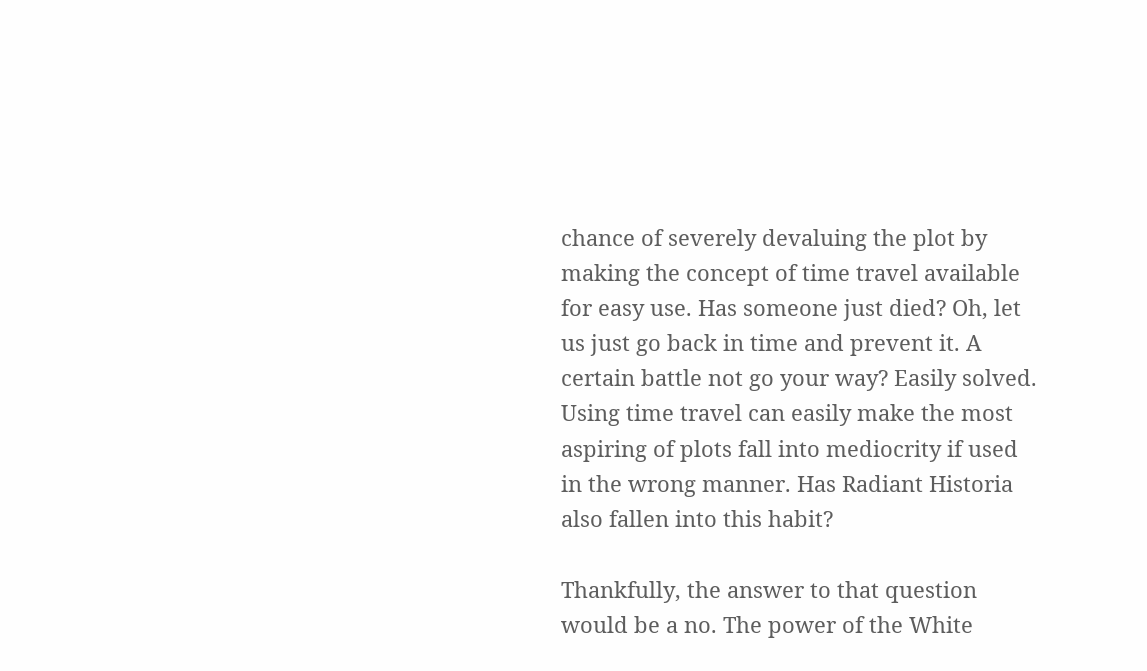chance of severely devaluing the plot by making the concept of time travel available for easy use. Has someone just died? Oh, let us just go back in time and prevent it. A certain battle not go your way? Easily solved. Using time travel can easily make the most aspiring of plots fall into mediocrity if used in the wrong manner. Has Radiant Historia also fallen into this habit?

Thankfully, the answer to that question would be a no. The power of the White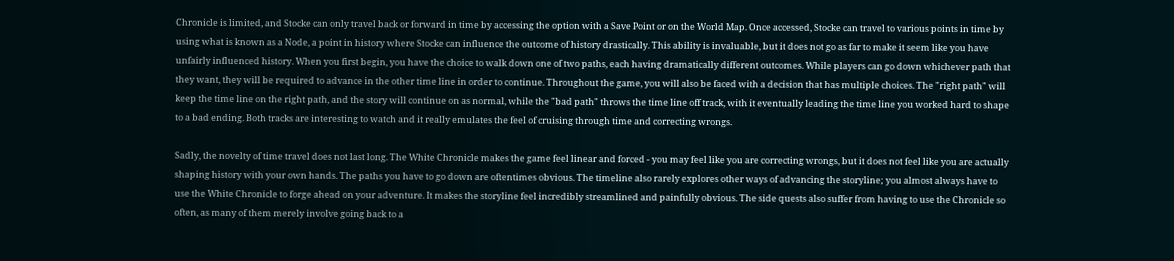Chronicle is limited, and Stocke can only travel back or forward in time by accessing the option with a Save Point or on the World Map. Once accessed, Stocke can travel to various points in time by using what is known as a Node, a point in history where Stocke can influence the outcome of history drastically. This ability is invaluable, but it does not go as far to make it seem like you have unfairly influenced history. When you first begin, you have the choice to walk down one of two paths, each having dramatically different outcomes. While players can go down whichever path that they want, they will be required to advance in the other time line in order to continue. Throughout the game, you will also be faced with a decision that has multiple choices. The "right path" will keep the time line on the right path, and the story will continue on as normal, while the "bad path" throws the time line off track, with it eventually leading the time line you worked hard to shape to a bad ending. Both tracks are interesting to watch and it really emulates the feel of cruising through time and correcting wrongs.

Sadly, the novelty of time travel does not last long. The White Chronicle makes the game feel linear and forced - you may feel like you are correcting wrongs, but it does not feel like you are actually shaping history with your own hands. The paths you have to go down are oftentimes obvious. The timeline also rarely explores other ways of advancing the storyline; you almost always have to use the White Chronicle to forge ahead on your adventure. It makes the storyline feel incredibly streamlined and painfully obvious. The side quests also suffer from having to use the Chronicle so often, as many of them merely involve going back to a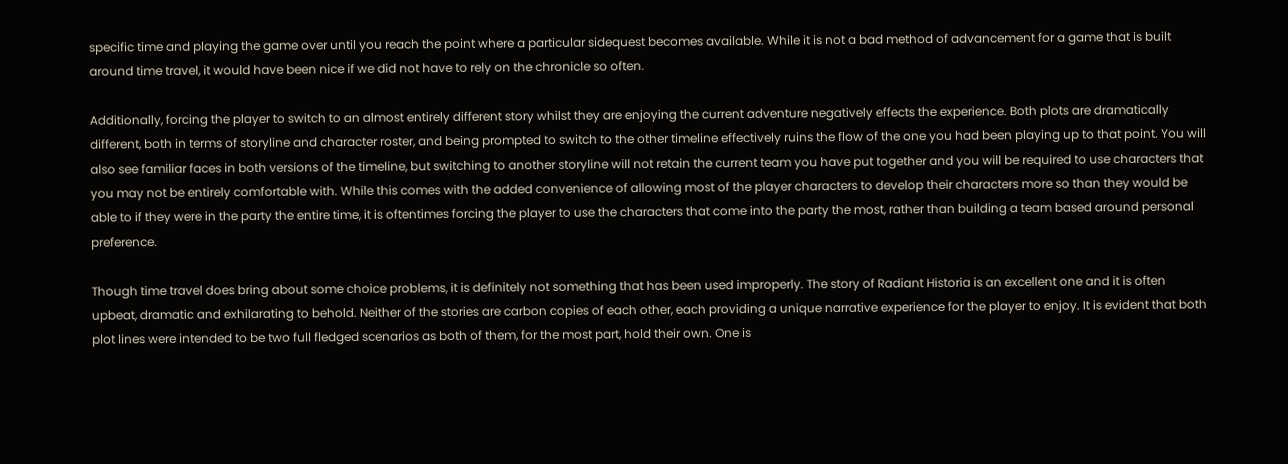specific time and playing the game over until you reach the point where a particular sidequest becomes available. While it is not a bad method of advancement for a game that is built around time travel, it would have been nice if we did not have to rely on the chronicle so often.

Additionally, forcing the player to switch to an almost entirely different story whilst they are enjoying the current adventure negatively effects the experience. Both plots are dramatically different, both in terms of storyline and character roster, and being prompted to switch to the other timeline effectively ruins the flow of the one you had been playing up to that point. You will also see familiar faces in both versions of the timeline, but switching to another storyline will not retain the current team you have put together and you will be required to use characters that you may not be entirely comfortable with. While this comes with the added convenience of allowing most of the player characters to develop their characters more so than they would be able to if they were in the party the entire time, it is oftentimes forcing the player to use the characters that come into the party the most, rather than building a team based around personal preference.

Though time travel does bring about some choice problems, it is definitely not something that has been used improperly. The story of Radiant Historia is an excellent one and it is often upbeat, dramatic and exhilarating to behold. Neither of the stories are carbon copies of each other, each providing a unique narrative experience for the player to enjoy. It is evident that both plot lines were intended to be two full fledged scenarios as both of them, for the most part, hold their own. One is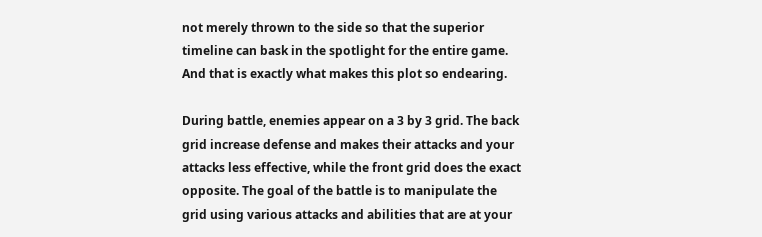not merely thrown to the side so that the superior timeline can bask in the spotlight for the entire game. And that is exactly what makes this plot so endearing.

During battle, enemies appear on a 3 by 3 grid. The back grid increase defense and makes their attacks and your attacks less effective, while the front grid does the exact opposite. The goal of the battle is to manipulate the grid using various attacks and abilities that are at your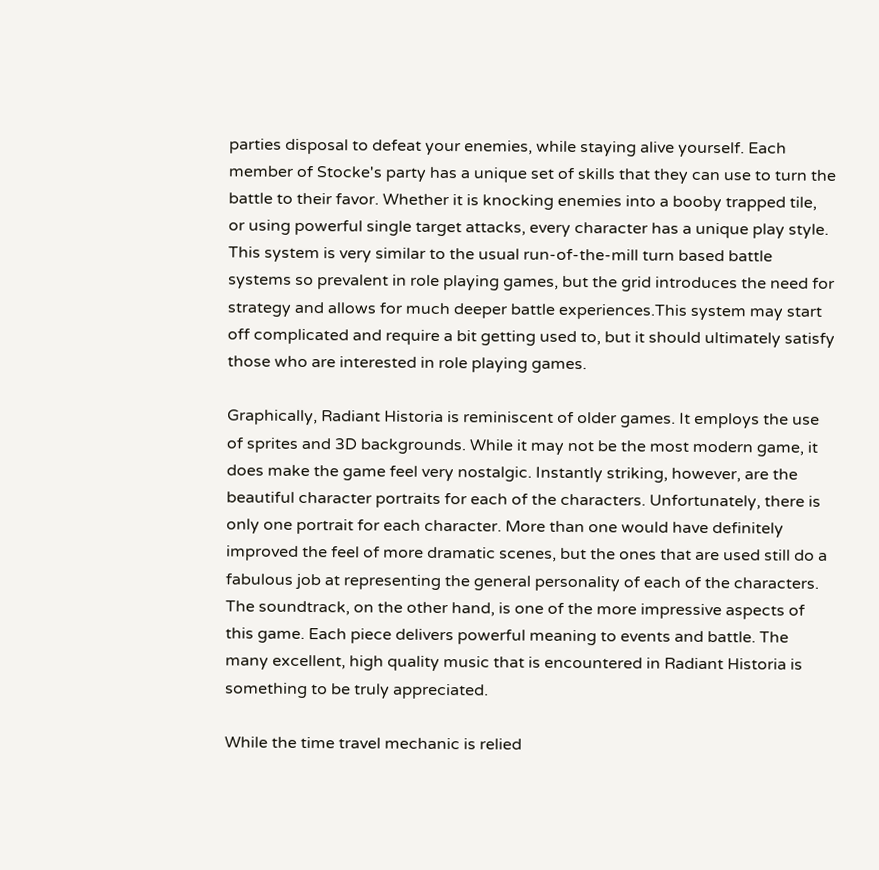parties disposal to defeat your enemies, while staying alive yourself. Each member of Stocke's party has a unique set of skills that they can use to turn the battle to their favor. Whether it is knocking enemies into a booby trapped tile, or using powerful single target attacks, every character has a unique play style. This system is very similar to the usual run-of-the-mill turn based battle systems so prevalent in role playing games, but the grid introduces the need for strategy and allows for much deeper battle experiences.This system may start off complicated and require a bit getting used to, but it should ultimately satisfy those who are interested in role playing games.

Graphically, Radiant Historia is reminiscent of older games. It employs the use of sprites and 3D backgrounds. While it may not be the most modern game, it does make the game feel very nostalgic. Instantly striking, however, are the beautiful character portraits for each of the characters. Unfortunately, there is only one portrait for each character. More than one would have definitely improved the feel of more dramatic scenes, but the ones that are used still do a fabulous job at representing the general personality of each of the characters. The soundtrack, on the other hand, is one of the more impressive aspects of this game. Each piece delivers powerful meaning to events and battle. The many excellent, high quality music that is encountered in Radiant Historia is something to be truly appreciated.

While the time travel mechanic is relied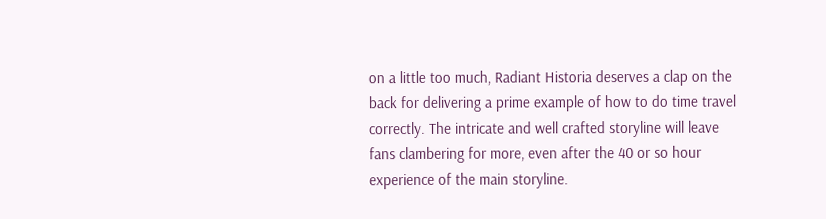on a little too much, Radiant Historia deserves a clap on the back for delivering a prime example of how to do time travel correctly. The intricate and well crafted storyline will leave fans clambering for more, even after the 40 or so hour experience of the main storyline.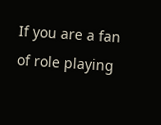If you are a fan of role playing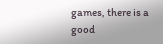games, there is a good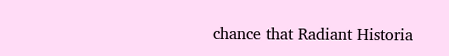chance that Radiant Historia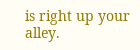is right up your alley.